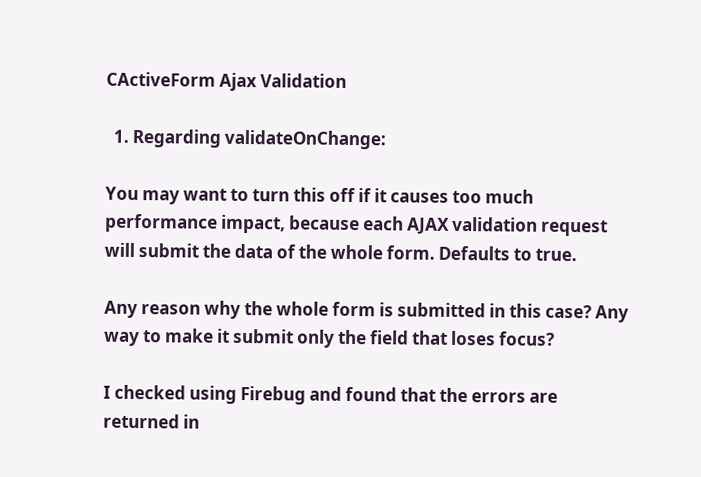CActiveForm Ajax Validation

  1. Regarding validateOnChange:

You may want to turn this off if it causes too much performance impact, because each AJAX validation request will submit the data of the whole form. Defaults to true.

Any reason why the whole form is submitted in this case? Any way to make it submit only the field that loses focus?

I checked using Firebug and found that the errors are returned in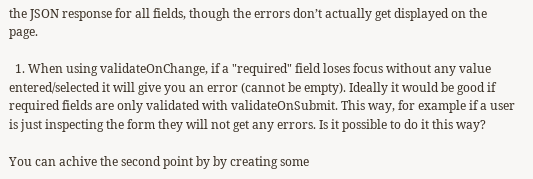the JSON response for all fields, though the errors don’t actually get displayed on the page.

  1. When using validateOnChange, if a "required" field loses focus without any value entered/selected it will give you an error (cannot be empty). Ideally it would be good if required fields are only validated with validateOnSubmit. This way, for example if a user is just inspecting the form they will not get any errors. Is it possible to do it this way?

You can achive the second point by by creating some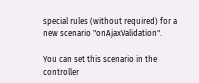special rules (without required) for a new scenario "onAjaxValidation".

You can set this scenario in the controller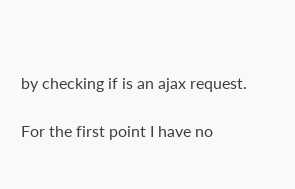by checking if is an ajax request.

For the first point I have no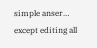simple anser… except editing all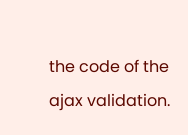the code of the ajax validation.